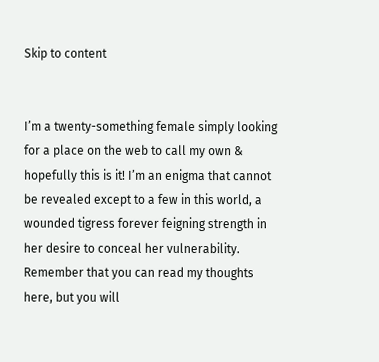Skip to content


I’m a twenty-something female simply looking for a place on the web to call my own & hopefully this is it! I’m an enigma that cannot be revealed except to a few in this world, a wounded tigress forever feigning strength in her desire to conceal her vulnerability. Remember that you can read my thoughts here, but you will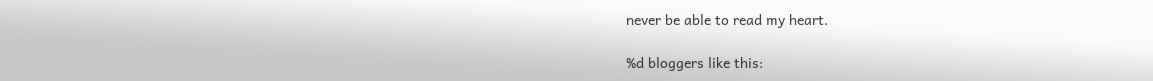never be able to read my heart.

%d bloggers like this: